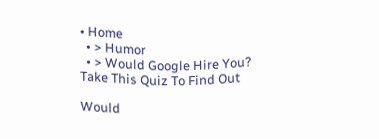• Home
  • > Humor
  • > Would Google Hire You? Take This Quiz To Find Out

Would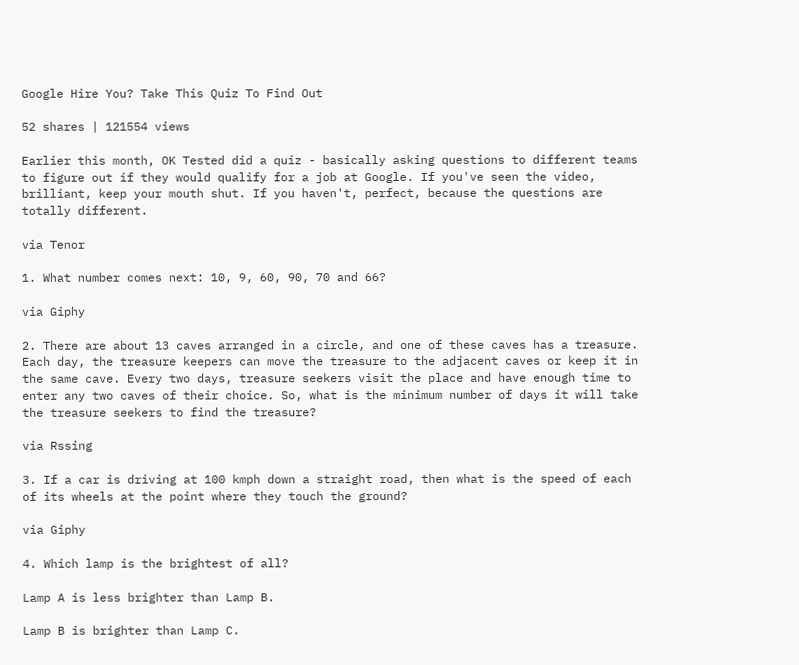Google Hire You? Take This Quiz To Find Out

52 shares | 121554 views

Earlier this month, OK Tested did a quiz - basically asking questions to different teams to figure out if they would qualify for a job at Google. If you've seen the video, brilliant, keep your mouth shut. If you haven't, perfect, because the questions are totally different.

via Tenor

1. What number comes next: 10, 9, 60, 90, 70 and 66?

via Giphy

2. There are about 13 caves arranged in a circle, and one of these caves has a treasure. Each day, the treasure keepers can move the treasure to the adjacent caves or keep it in the same cave. Every two days, treasure seekers visit the place and have enough time to enter any two caves of their choice. So, what is the minimum number of days it will take the treasure seekers to find the treasure?

via Rssing

3. If a car is driving at 100 kmph down a straight road, then what is the speed of each of its wheels at the point where they touch the ground?

via Giphy

4. Which lamp is the brightest of all?

Lamp A is less brighter than Lamp B.

Lamp B is brighter than Lamp C.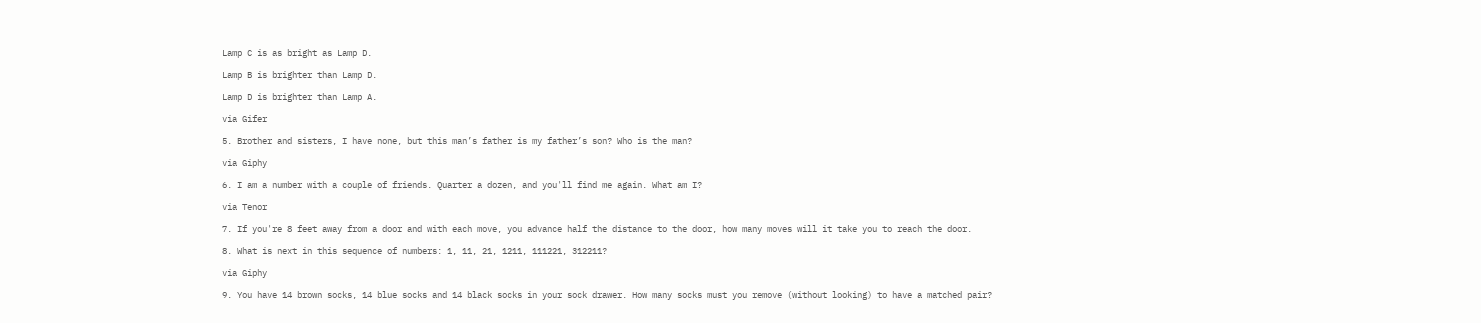Lamp C is as bright as Lamp D.

Lamp B is brighter than Lamp D.

Lamp D is brighter than Lamp A.

via Gifer

5. Brother and sisters, I have none, but this man’s father is my father’s son? Who is the man?

via Giphy

6. I am a number with a couple of friends. Quarter a dozen, and you'll find me again. What am I?

via Tenor

7. If you're 8 feet away from a door and with each move, you advance half the distance to the door, how many moves will it take you to reach the door.

8. What is next in this sequence of numbers: 1, 11, 21, 1211, 111221, 312211?

via Giphy

9. You have 14 brown socks, 14 blue socks and 14 black socks in your sock drawer. How many socks must you remove (without looking) to have a matched pair?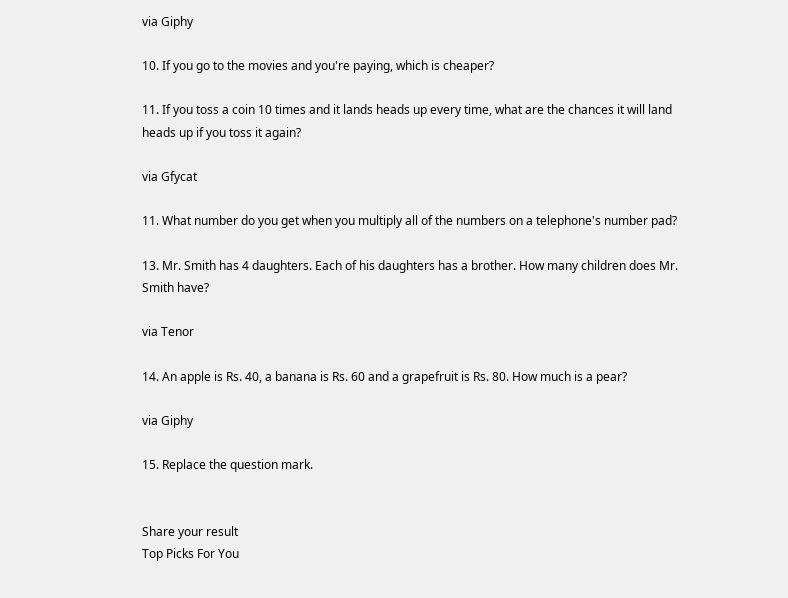via Giphy

10. If you go to the movies and you're paying, which is cheaper?

11. If you toss a coin 10 times and it lands heads up every time, what are the chances it will land heads up if you toss it again?

via Gfycat

11. What number do you get when you multiply all of the numbers on a telephone's number pad?

13. Mr. Smith has 4 daughters. Each of his daughters has a brother. How many children does Mr. Smith have?

via Tenor

14. An apple is Rs. 40, a banana is Rs. 60 and a grapefruit is Rs. 80. How much is a pear?

via Giphy

15. Replace the question mark.


Share your result
Top Picks For You